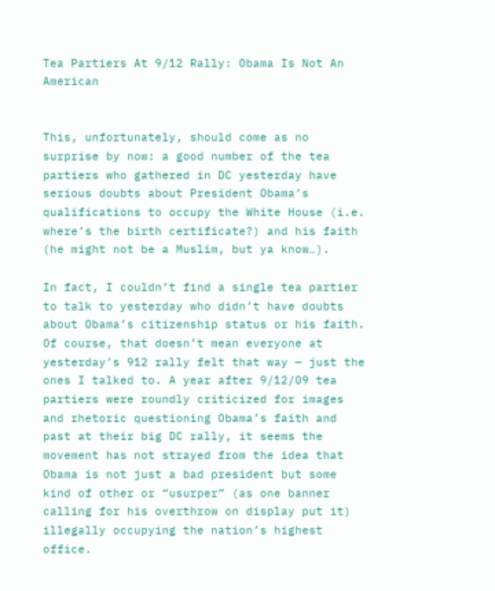Tea Partiers At 9/12 Rally: Obama Is Not An American


This, unfortunately, should come as no surprise by now: a good number of the tea partiers who gathered in DC yesterday have serious doubts about President Obama’s qualifications to occupy the White House (i.e. where’s the birth certificate?) and his faith (he might not be a Muslim, but ya know…).

In fact, I couldn’t find a single tea partier to talk to yesterday who didn’t have doubts about Obama’s citizenship status or his faith. Of course, that doesn’t mean everyone at yesterday’s 912 rally felt that way — just the ones I talked to. A year after 9/12/09 tea partiers were roundly criticized for images and rhetoric questioning Obama’s faith and past at their big DC rally, it seems the movement has not strayed from the idea that Obama is not just a bad president but some kind of other or “usurper” (as one banner calling for his overthrow on display put it) illegally occupying the nation’s highest office.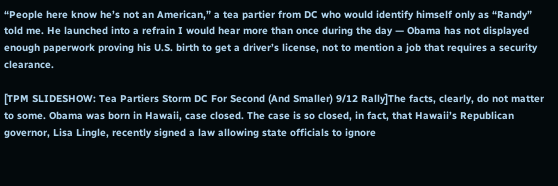“People here know he’s not an American,” a tea partier from DC who would identify himself only as “Randy” told me. He launched into a refrain I would hear more than once during the day — Obama has not displayed enough paperwork proving his U.S. birth to get a driver’s license, not to mention a job that requires a security clearance.

[TPM SLIDESHOW: Tea Partiers Storm DC For Second (And Smaller) 9/12 Rally]The facts, clearly, do not matter to some. Obama was born in Hawaii, case closed. The case is so closed, in fact, that Hawaii’s Republican governor, Lisa Lingle, recently signed a law allowing state officials to ignore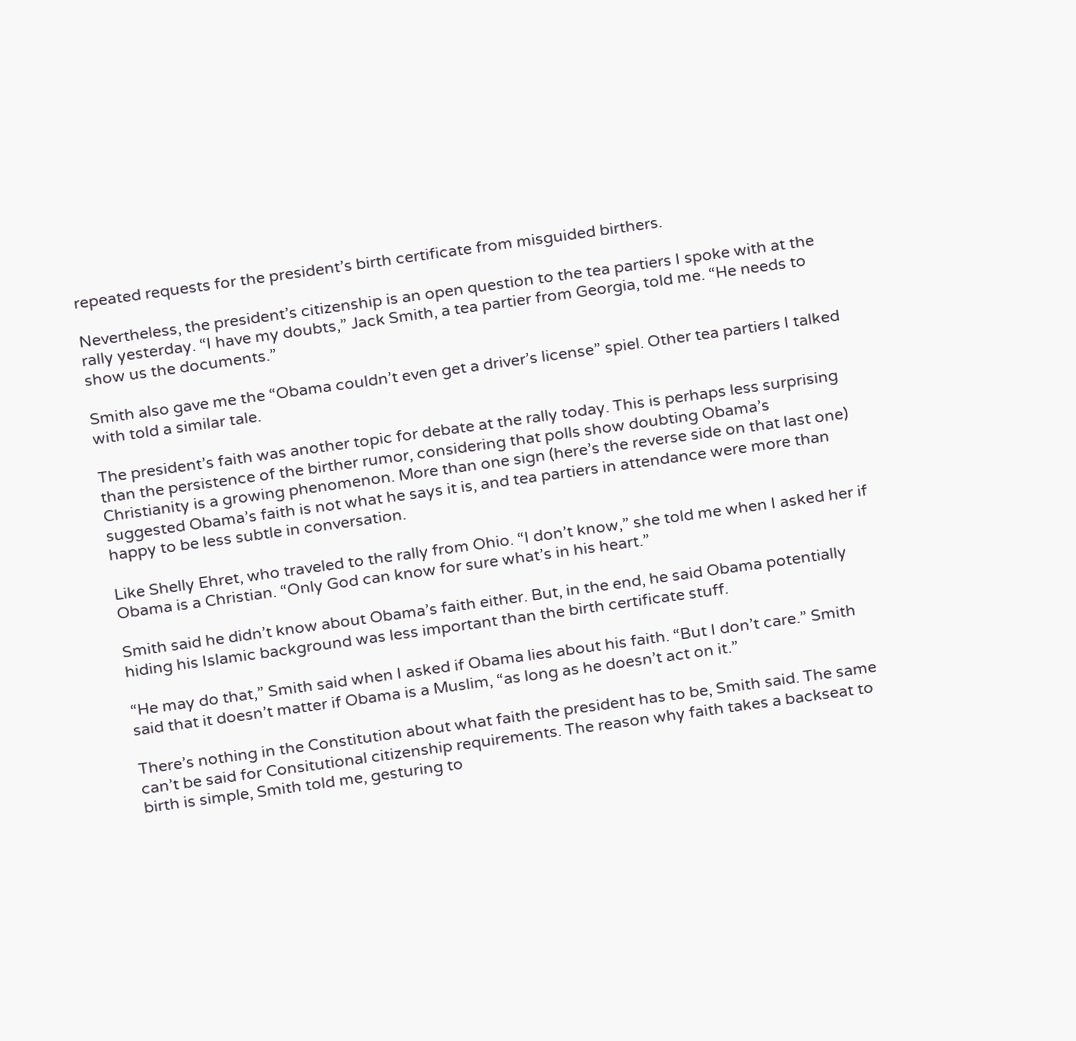repeated requests for the president’s birth certificate from misguided birthers.

Nevertheless, the president’s citizenship is an open question to the tea partiers I spoke with at the rally yesterday. “I have my doubts,” Jack Smith, a tea partier from Georgia, told me. “He needs to show us the documents.”

Smith also gave me the “Obama couldn’t even get a driver’s license” spiel. Other tea partiers I talked with told a similar tale.

The president’s faith was another topic for debate at the rally today. This is perhaps less surprising than the persistence of the birther rumor, considering that polls show doubting Obama’s Christianity is a growing phenomenon. More than one sign (here’s the reverse side on that last one) suggested Obama’s faith is not what he says it is, and tea partiers in attendance were more than happy to be less subtle in conversation.

Like Shelly Ehret, who traveled to the rally from Ohio. “I don’t know,” she told me when I asked her if Obama is a Christian. “Only God can know for sure what’s in his heart.”

Smith said he didn’t know about Obama’s faith either. But, in the end, he said Obama potentially hiding his Islamic background was less important than the birth certificate stuff.

“He may do that,” Smith said when I asked if Obama lies about his faith. “But I don’t care.” Smith said that it doesn’t matter if Obama is a Muslim, “as long as he doesn’t act on it.”

There’s nothing in the Constitution about what faith the president has to be, Smith said. The same can’t be said for Consitutional citizenship requirements. The reason why faith takes a backseat to birth is simple, Smith told me, gesturing to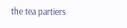the tea partiers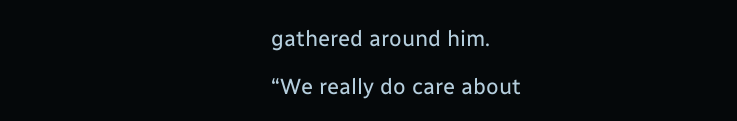gathered around him.

“We really do care about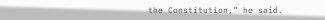the Constitution,” he said.